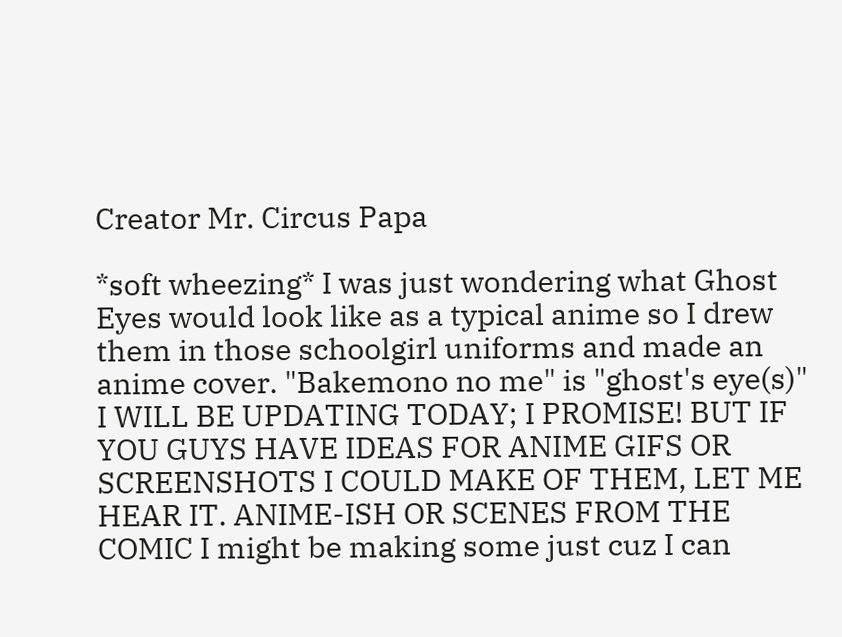Creator Mr. Circus Papa

*soft wheezing* I was just wondering what Ghost Eyes would look like as a typical anime so I drew them in those schoolgirl uniforms and made an anime cover. "Bakemono no me" is "ghost's eye(s)" I WILL BE UPDATING TODAY; I PROMISE! BUT IF YOU GUYS HAVE IDEAS FOR ANIME GIFS OR SCREENSHOTS I COULD MAKE OF THEM, LET ME HEAR IT. ANIME-ISH OR SCENES FROM THE COMIC I might be making some just cuz I can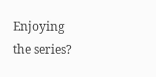Enjoying the series?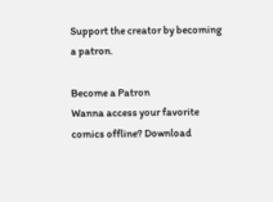Support the creator by becoming a patron.

Become a Patron
Wanna access your favorite comics offline? Download